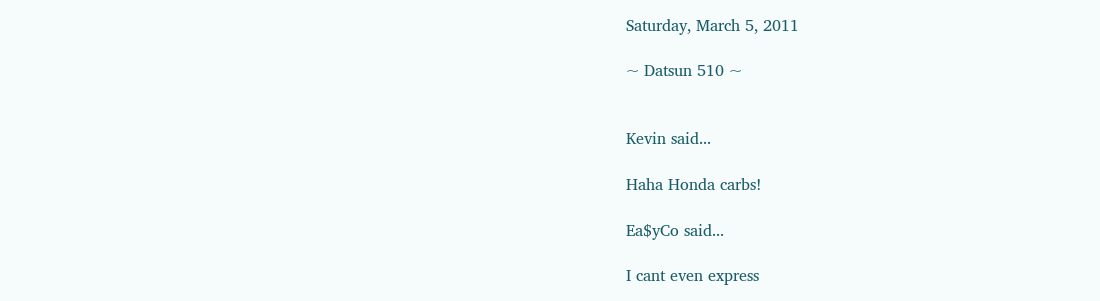Saturday, March 5, 2011

~ Datsun 510 ~


Kevin said...

Haha Honda carbs!

Ea$yCo said...

I cant even express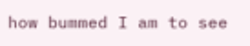how bummed I am to see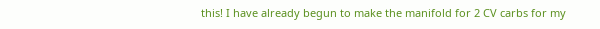this! I have already begun to make the manifold for 2 CV carbs for my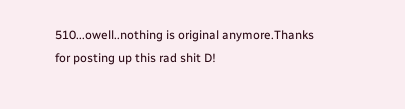510...owell..nothing is original anymore.Thanks for posting up this rad shit D!